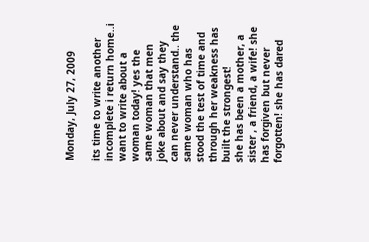Monday, July 27, 2009

its time to write another incomplete i return home..i want to write about a woman today! yes the same woman that men joke about and say they can never understand.. the same woman who has stood the test of time and through her weakness has built the strongest!
she has been a mother, a sister , a friend, a wife! she has forgiven but never forgotten! she has dared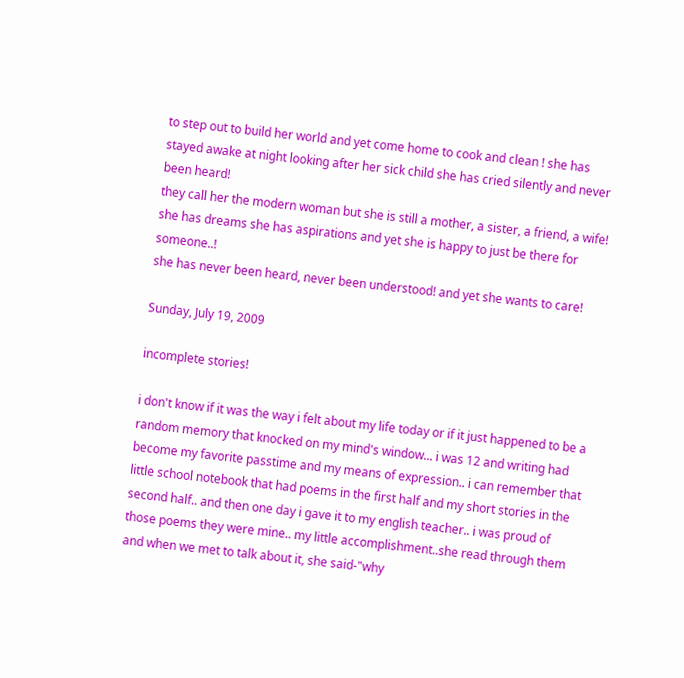to step out to build her world and yet come home to cook and clean ! she has stayed awake at night looking after her sick child she has cried silently and never been heard!
they call her the modern woman but she is still a mother, a sister, a friend, a wife! she has dreams she has aspirations and yet she is happy to just be there for someone..!
she has never been heard, never been understood! and yet she wants to care!

Sunday, July 19, 2009

incomplete stories!

i don't know if it was the way i felt about my life today or if it just happened to be a random memory that knocked on my mind's window... i was 12 and writing had become my favorite passtime and my means of expression.. i can remember that little school notebook that had poems in the first half and my short stories in the second half.. and then one day i gave it to my english teacher.. i was proud of those poems they were mine.. my little accomplishment..she read through them and when we met to talk about it, she said-"why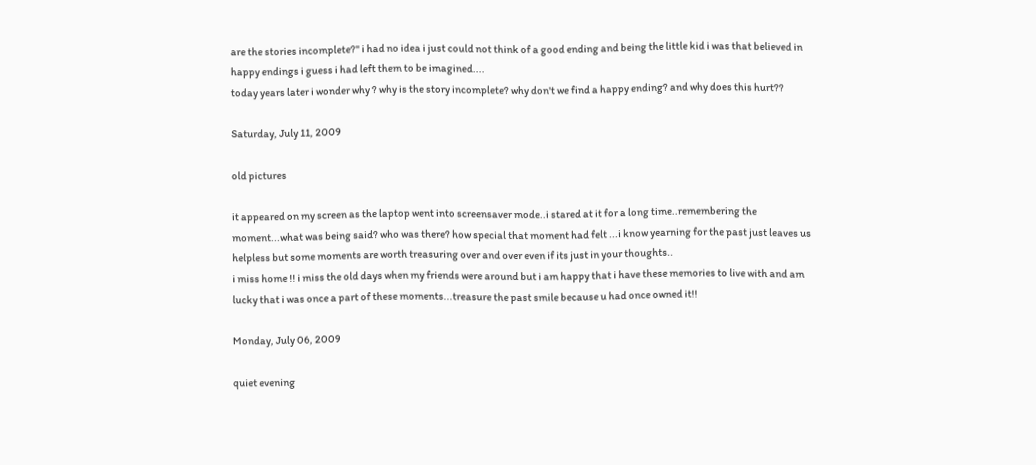are the stories incomplete?" i had no idea i just could not think of a good ending and being the little kid i was that believed in happy endings i guess i had left them to be imagined....
today years later i wonder why ? why is the story incomplete? why don't we find a happy ending? and why does this hurt??

Saturday, July 11, 2009

old pictures

it appeared on my screen as the laptop went into screensaver mode..i stared at it for a long time..remembering the moment...what was being said? who was there? how special that moment had felt ...i know yearning for the past just leaves us helpless but some moments are worth treasuring over and over even if its just in your thoughts..
i miss home !! i miss the old days when my friends were around but i am happy that i have these memories to live with and am lucky that i was once a part of these moments...treasure the past smile because u had once owned it!!

Monday, July 06, 2009

quiet evening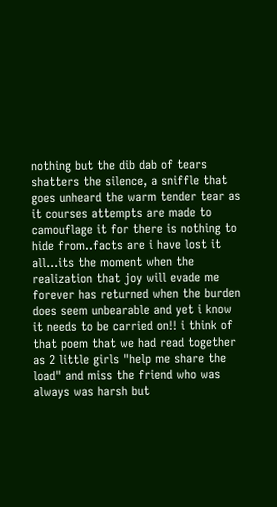nothing but the dib dab of tears shatters the silence, a sniffle that goes unheard the warm tender tear as it courses attempts are made to camouflage it for there is nothing to hide from..facts are i have lost it all...its the moment when the realization that joy will evade me forever has returned when the burden does seem unbearable and yet i know it needs to be carried on!! i think of that poem that we had read together as 2 little girls "help me share the load" and miss the friend who was always was harsh but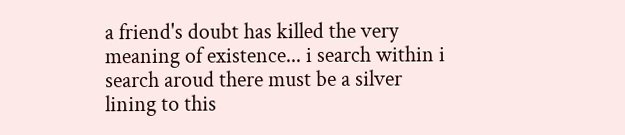a friend's doubt has killed the very meaning of existence... i search within i search aroud there must be a silver lining to this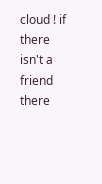cloud ! if there isn't a friend there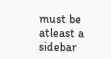must be atleast a sidebar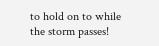to hold on to while the storm passes!